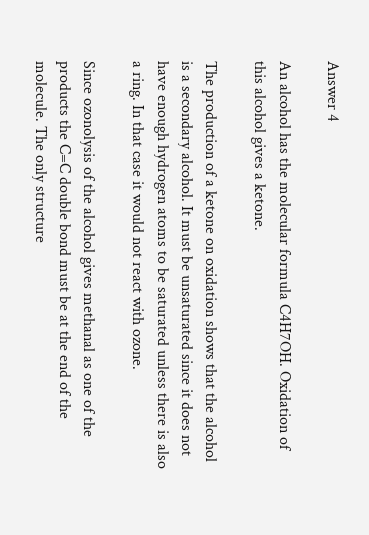Answer 4

An alcohol has the molecular formula C4H7OH. Oxidation of this alcohol gives a ketone.

The production of a ketone on oxidation shows that the alcohol is a secondary alcohol. It must be unsaturated since it does not have enough hydrogen atoms to be saturated unless there is also a ring. In that case it would not react with ozone.

Since ozonolysis of the alcohol gives methanal as one of the products the C=C double bond must be at the end of the molecule. The only structure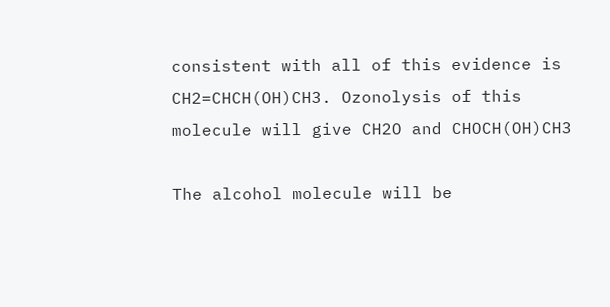consistent with all of this evidence is CH2=CHCH(OH)CH3. Ozonolysis of this molecule will give CH2O and CHOCH(OH)CH3

The alcohol molecule will be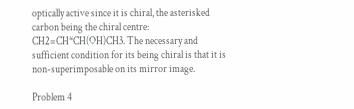optically active since it is chiral, the asterisked carbon being the chiral centre: CH2=CH*CH(OH)CH3. The necessary and sufficient condition for its being chiral is that it is non-superimposable on its mirror image.

Problem 4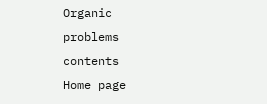Organic problems contents     Home page